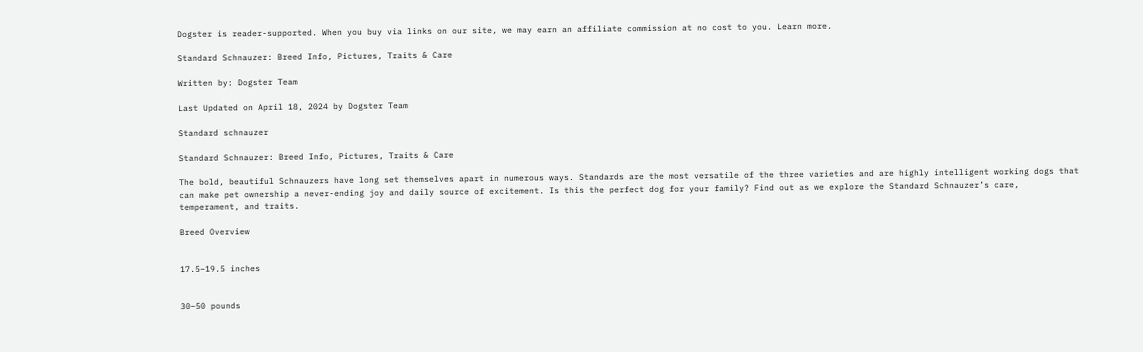Dogster is reader-supported. When you buy via links on our site, we may earn an affiliate commission at no cost to you. Learn more.

Standard Schnauzer: Breed Info, Pictures, Traits & Care

Written by: Dogster Team

Last Updated on April 18, 2024 by Dogster Team

Standard schnauzer

Standard Schnauzer: Breed Info, Pictures, Traits & Care

The bold, beautiful Schnauzers have long set themselves apart in numerous ways. Standards are the most versatile of the three varieties and are highly intelligent working dogs that can make pet ownership a never-ending joy and daily source of excitement. Is this the perfect dog for your family? Find out as we explore the Standard Schnauzer’s care, temperament, and traits.

Breed Overview


17.5–19.5 inches


30–50 pounds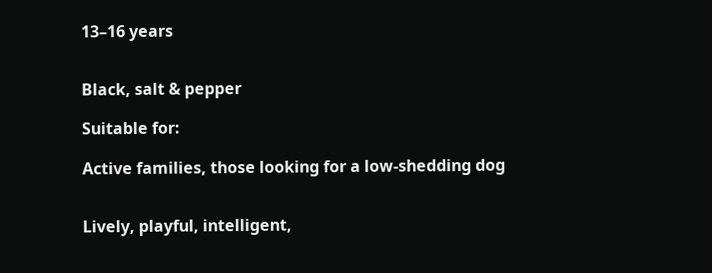13–16 years


Black, salt & pepper

Suitable for:

Active families, those looking for a low-shedding dog


Lively, playful, intelligent,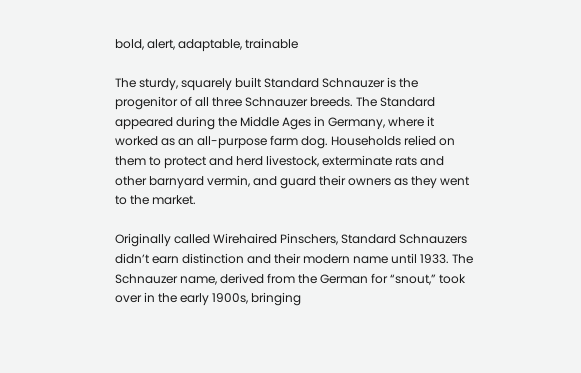bold, alert, adaptable, trainable

The sturdy, squarely built Standard Schnauzer is the progenitor of all three Schnauzer breeds. The Standard appeared during the Middle Ages in Germany, where it worked as an all-purpose farm dog. Households relied on them to protect and herd livestock, exterminate rats and other barnyard vermin, and guard their owners as they went to the market.

Originally called Wirehaired Pinschers, Standard Schnauzers didn’t earn distinction and their modern name until 1933. The Schnauzer name, derived from the German for “snout,” took over in the early 1900s, bringing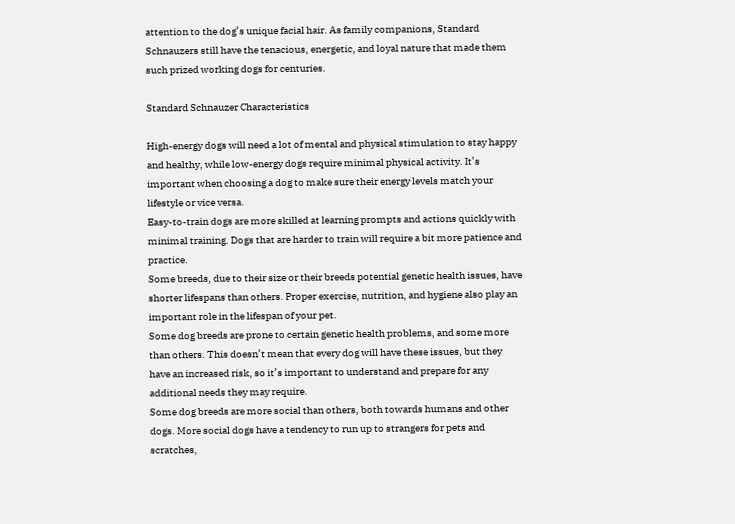attention to the dog’s unique facial hair. As family companions, Standard Schnauzers still have the tenacious, energetic, and loyal nature that made them such prized working dogs for centuries.

Standard Schnauzer Characteristics

High-energy dogs will need a lot of mental and physical stimulation to stay happy and healthy, while low-energy dogs require minimal physical activity. It’s important when choosing a dog to make sure their energy levels match your lifestyle or vice versa.
Easy-to-train dogs are more skilled at learning prompts and actions quickly with minimal training. Dogs that are harder to train will require a bit more patience and practice.
Some breeds, due to their size or their breeds potential genetic health issues, have shorter lifespans than others. Proper exercise, nutrition, and hygiene also play an important role in the lifespan of your pet.
Some dog breeds are prone to certain genetic health problems, and some more than others. This doesn’t mean that every dog will have these issues, but they have an increased risk, so it’s important to understand and prepare for any additional needs they may require.
Some dog breeds are more social than others, both towards humans and other dogs. More social dogs have a tendency to run up to strangers for pets and scratches,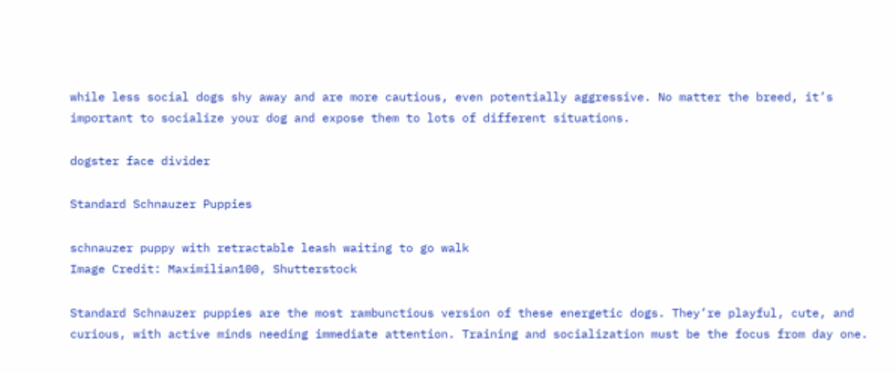while less social dogs shy away and are more cautious, even potentially aggressive. No matter the breed, it’s important to socialize your dog and expose them to lots of different situations.

dogster face divider

Standard Schnauzer Puppies

schnauzer puppy with retractable leash waiting to go walk
Image Credit: Maximilian100, Shutterstock

Standard Schnauzer puppies are the most rambunctious version of these energetic dogs. They’re playful, cute, and curious, with active minds needing immediate attention. Training and socialization must be the focus from day one.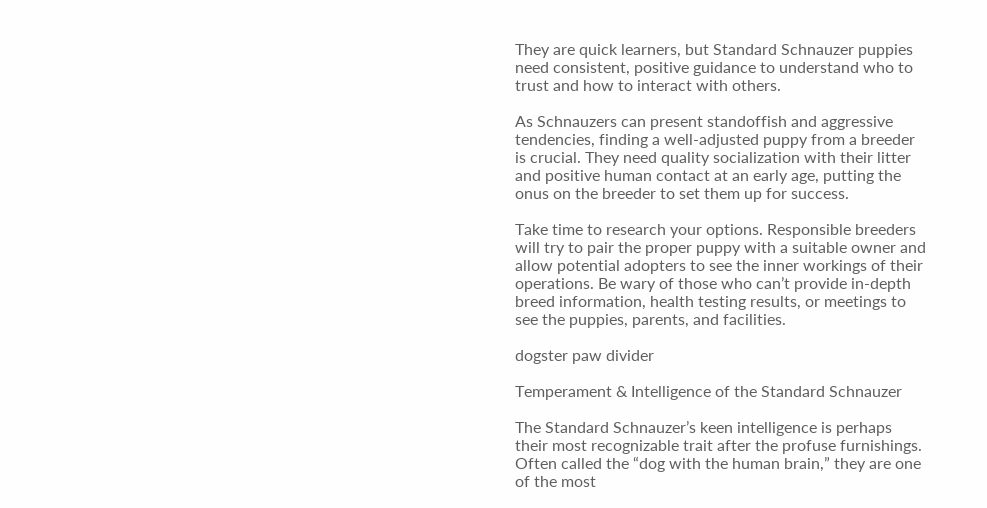They are quick learners, but Standard Schnauzer puppies need consistent, positive guidance to understand who to trust and how to interact with others.

As Schnauzers can present standoffish and aggressive tendencies, finding a well-adjusted puppy from a breeder is crucial. They need quality socialization with their litter and positive human contact at an early age, putting the onus on the breeder to set them up for success.

Take time to research your options. Responsible breeders will try to pair the proper puppy with a suitable owner and allow potential adopters to see the inner workings of their operations. Be wary of those who can’t provide in-depth breed information, health testing results, or meetings to see the puppies, parents, and facilities.

dogster paw divider

Temperament & Intelligence of the Standard Schnauzer

The Standard Schnauzer’s keen intelligence is perhaps their most recognizable trait after the profuse furnishings. Often called the “dog with the human brain,” they are one of the most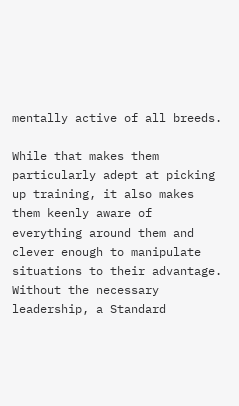mentally active of all breeds.

While that makes them particularly adept at picking up training, it also makes them keenly aware of everything around them and clever enough to manipulate situations to their advantage. Without the necessary leadership, a Standard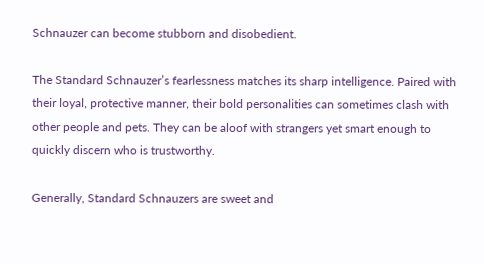Schnauzer can become stubborn and disobedient.

The Standard Schnauzer’s fearlessness matches its sharp intelligence. Paired with their loyal, protective manner, their bold personalities can sometimes clash with other people and pets. They can be aloof with strangers yet smart enough to quickly discern who is trustworthy.

Generally, Standard Schnauzers are sweet and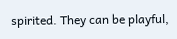spirited. They can be playful,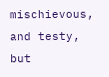mischievous, and testy, but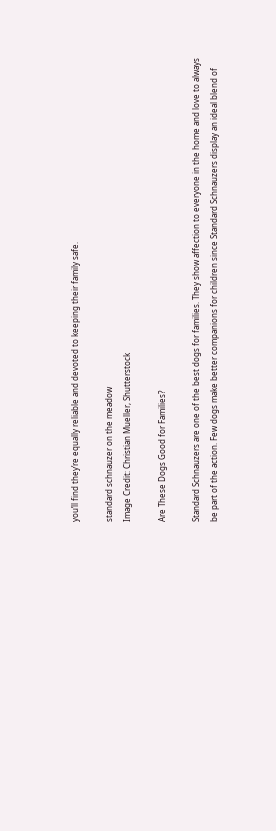you’ll find they’re equally reliable and devoted to keeping their family safe.

standard schnauzer on the meadow
Image Credit: Christian Mueller, Shutterstock

Are These Dogs Good for Families?

Standard Schnauzers are one of the best dogs for families. They show affection to everyone in the home and love to always be part of the action. Few dogs make better companions for children since Standard Schnauzers display an ideal blend of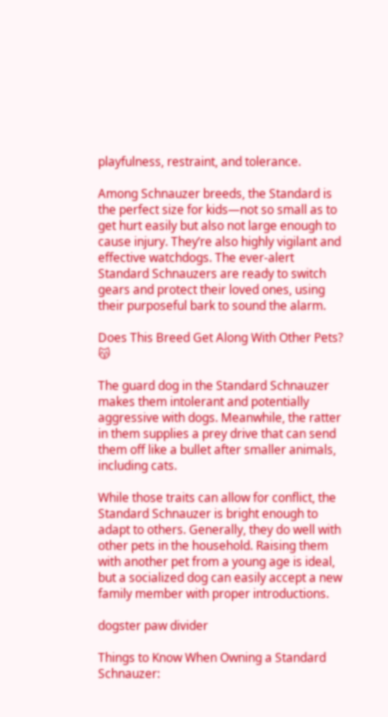playfulness, restraint, and tolerance.

Among Schnauzer breeds, the Standard is the perfect size for kids—not so small as to get hurt easily but also not large enough to cause injury. They’re also highly vigilant and effective watchdogs. The ever-alert Standard Schnauzers are ready to switch gears and protect their loved ones, using their purposeful bark to sound the alarm.

Does This Breed Get Along With Other Pets?  😽

The guard dog in the Standard Schnauzer makes them intolerant and potentially aggressive with dogs. Meanwhile, the ratter in them supplies a prey drive that can send them off like a bullet after smaller animals, including cats.

While those traits can allow for conflict, the Standard Schnauzer is bright enough to adapt to others. Generally, they do well with other pets in the household. Raising them with another pet from a young age is ideal, but a socialized dog can easily accept a new family member with proper introductions.

dogster paw divider

Things to Know When Owning a Standard Schnauzer: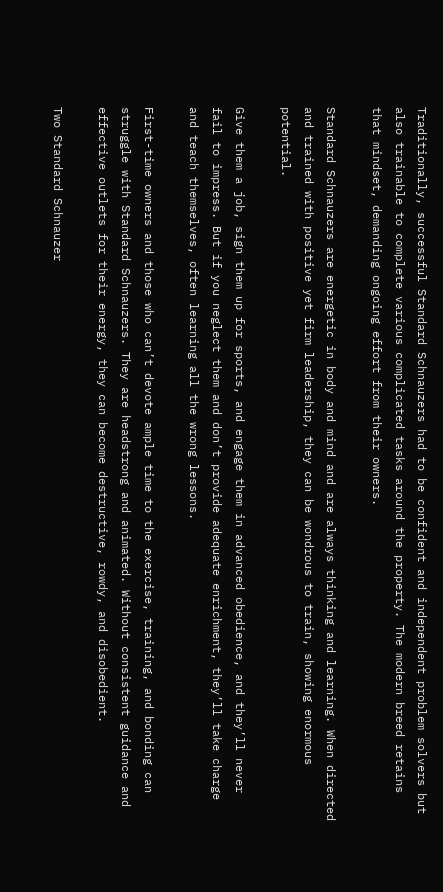Traditionally, successful Standard Schnauzers had to be confident and independent problem solvers but also trainable to complete various complicated tasks around the property. The modern breed retains that mindset, demanding ongoing effort from their owners.

Standard Schnauzers are energetic in body and mind and are always thinking and learning. When directed and trained with positive yet firm leadership, they can be wondrous to train, showing enormous potential.

Give them a job, sign them up for sports, and engage them in advanced obedience, and they’ll never fail to impress. But if you neglect them and don’t provide adequate enrichment, they’ll take charge and teach themselves, often learning all the wrong lessons.

First-time owners and those who can’t devote ample time to the exercise, training, and bonding can struggle with Standard Schnauzers. They are headstrong and animated. Without consistent guidance and effective outlets for their energy, they can become destructive, rowdy, and disobedient.

Two Standard Schnauzer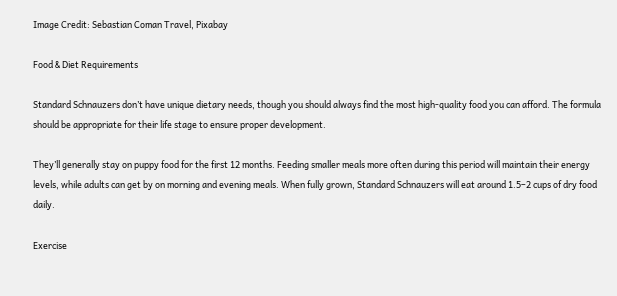Image Credit: Sebastian Coman Travel, Pixabay

Food & Diet Requirements

Standard Schnauzers don’t have unique dietary needs, though you should always find the most high-quality food you can afford. The formula should be appropriate for their life stage to ensure proper development.

They’ll generally stay on puppy food for the first 12 months. Feeding smaller meals more often during this period will maintain their energy levels, while adults can get by on morning and evening meals. When fully grown, Standard Schnauzers will eat around 1.5–2 cups of dry food daily.

Exercise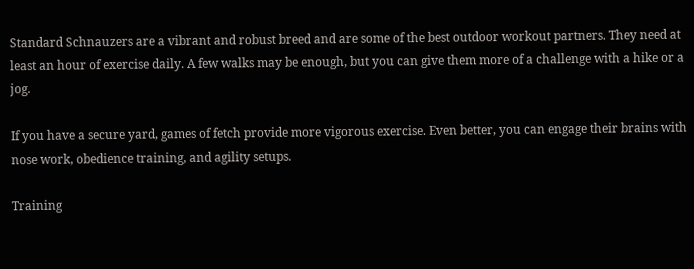Standard Schnauzers are a vibrant and robust breed and are some of the best outdoor workout partners. They need at least an hour of exercise daily. A few walks may be enough, but you can give them more of a challenge with a hike or a jog.

If you have a secure yard, games of fetch provide more vigorous exercise. Even better, you can engage their brains with nose work, obedience training, and agility setups.

Training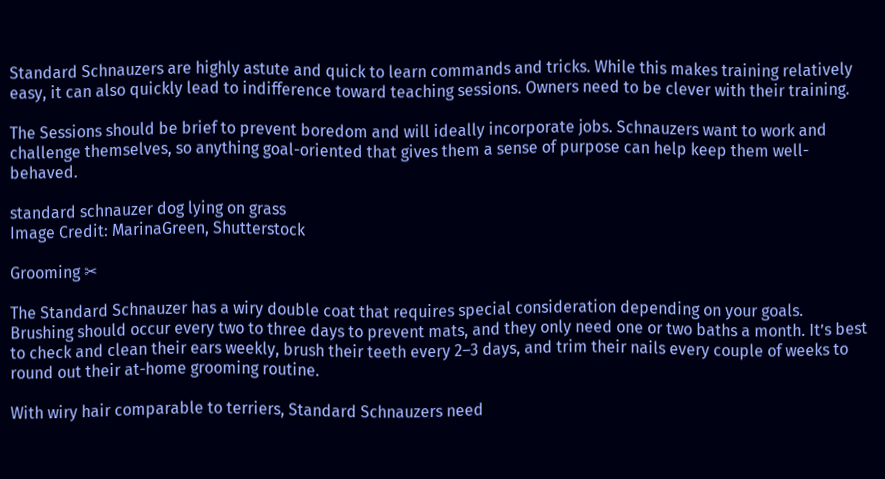Standard Schnauzers are highly astute and quick to learn commands and tricks. While this makes training relatively easy, it can also quickly lead to indifference toward teaching sessions. Owners need to be clever with their training.

The Sessions should be brief to prevent boredom and will ideally incorporate jobs. Schnauzers want to work and challenge themselves, so anything goal-oriented that gives them a sense of purpose can help keep them well-behaved.

standard schnauzer dog lying on grass
Image Credit: MarinaGreen, Shutterstock

Grooming ✂

The Standard Schnauzer has a wiry double coat that requires special consideration depending on your goals. Brushing should occur every two to three days to prevent mats, and they only need one or two baths a month. It’s best to check and clean their ears weekly, brush their teeth every 2–3 days, and trim their nails every couple of weeks to round out their at-home grooming routine.

With wiry hair comparable to terriers, Standard Schnauzers need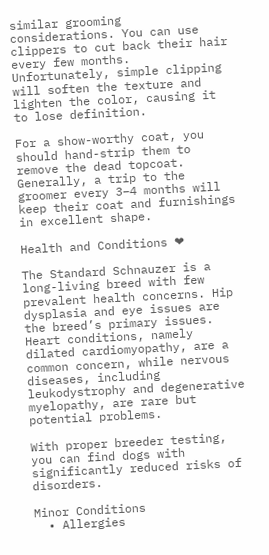similar grooming considerations. You can use clippers to cut back their hair every few months. Unfortunately, simple clipping will soften the texture and lighten the color, causing it to lose definition.

For a show-worthy coat, you should hand-strip them to remove the dead topcoat. Generally, a trip to the groomer every 3–4 months will keep their coat and furnishings in excellent shape.

Health and Conditions ❤

The Standard Schnauzer is a long-living breed with few prevalent health concerns. Hip dysplasia and eye issues are the breed’s primary issues. Heart conditions, namely dilated cardiomyopathy, are a common concern, while nervous diseases, including leukodystrophy and degenerative myelopathy, are rare but potential problems.

With proper breeder testing, you can find dogs with significantly reduced risks of disorders.

Minor Conditions
  • Allergies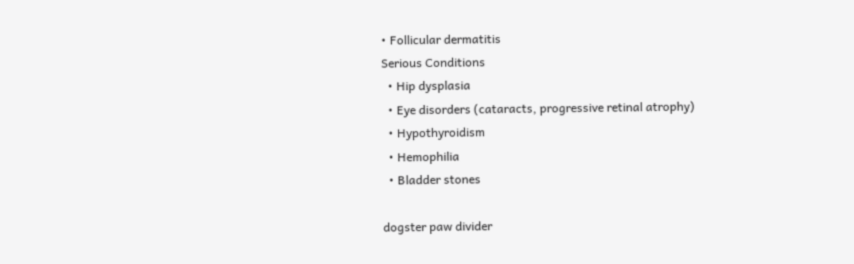• Follicular dermatitis
Serious Conditions
  • Hip dysplasia
  • Eye disorders (cataracts, progressive retinal atrophy)
  • Hypothyroidism
  • Hemophilia
  • Bladder stones

dogster paw divider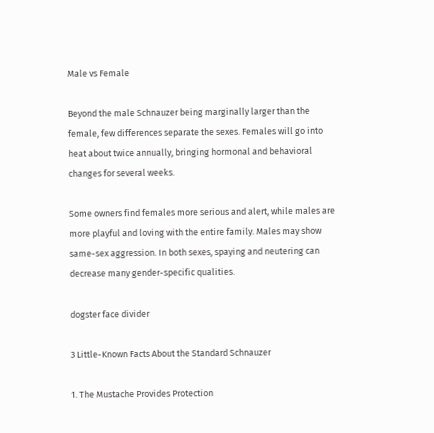Male vs Female

Beyond the male Schnauzer being marginally larger than the female, few differences separate the sexes. Females will go into heat about twice annually, bringing hormonal and behavioral changes for several weeks.

Some owners find females more serious and alert, while males are more playful and loving with the entire family. Males may show same-sex aggression. In both sexes, spaying and neutering can decrease many gender-specific qualities.

dogster face divider

3 Little-Known Facts About the Standard Schnauzer

1. The Mustache Provides Protection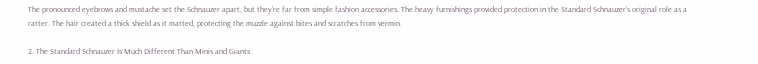The pronounced eyebrows and mustache set the Schnauzer apart, but they’re far from simple fashion accessories. The heavy furnishings provided protection in the Standard Schnauzer’s original role as a ratter. The hair created a thick shield as it matted, protecting the muzzle against bites and scratches from vermin.

2. The Standard Schnauzer Is Much Different Than Minis and Giants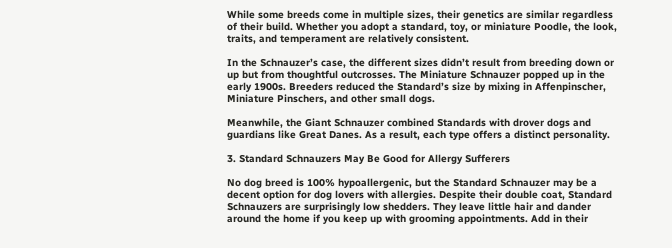While some breeds come in multiple sizes, their genetics are similar regardless of their build. Whether you adopt a standard, toy, or miniature Poodle, the look, traits, and temperament are relatively consistent.

In the Schnauzer’s case, the different sizes didn’t result from breeding down or up but from thoughtful outcrosses. The Miniature Schnauzer popped up in the early 1900s. Breeders reduced the Standard’s size by mixing in Affenpinscher, Miniature Pinschers, and other small dogs.

Meanwhile, the Giant Schnauzer combined Standards with drover dogs and guardians like Great Danes. As a result, each type offers a distinct personality.

3. Standard Schnauzers May Be Good for Allergy Sufferers

No dog breed is 100% hypoallergenic, but the Standard Schnauzer may be a decent option for dog lovers with allergies. Despite their double coat, Standard Schnauzers are surprisingly low shedders. They leave little hair and dander around the home if you keep up with grooming appointments. Add in their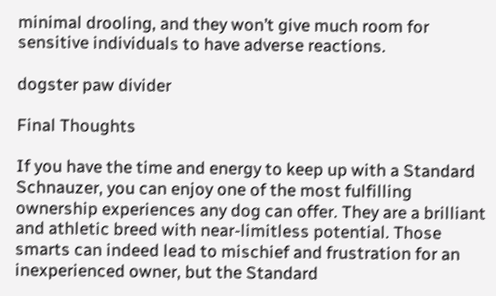minimal drooling, and they won’t give much room for sensitive individuals to have adverse reactions.

dogster paw divider

Final Thoughts

If you have the time and energy to keep up with a Standard Schnauzer, you can enjoy one of the most fulfilling ownership experiences any dog can offer. They are a brilliant and athletic breed with near-limitless potential. Those smarts can indeed lead to mischief and frustration for an inexperienced owner, but the Standard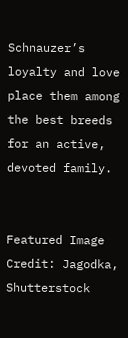Schnauzer’s loyalty and love place them among the best breeds for an active, devoted family.


Featured Image Credit: Jagodka, Shutterstock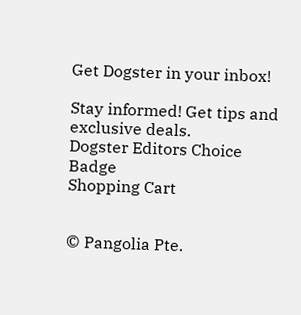Get Dogster in your inbox!

Stay informed! Get tips and exclusive deals.
Dogster Editors Choice Badge
Shopping Cart


© Pangolia Pte.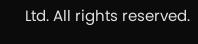Ltd. All rights reserved.